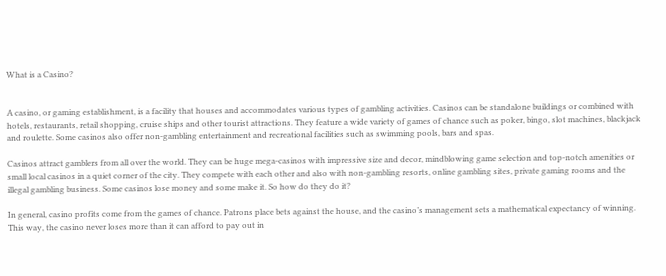What is a Casino?


A casino, or gaming establishment, is a facility that houses and accommodates various types of gambling activities. Casinos can be standalone buildings or combined with hotels, restaurants, retail shopping, cruise ships and other tourist attractions. They feature a wide variety of games of chance such as poker, bingo, slot machines, blackjack and roulette. Some casinos also offer non-gambling entertainment and recreational facilities such as swimming pools, bars and spas.

Casinos attract gamblers from all over the world. They can be huge mega-casinos with impressive size and decor, mindblowing game selection and top-notch amenities or small local casinos in a quiet corner of the city. They compete with each other and also with non-gambling resorts, online gambling sites, private gaming rooms and the illegal gambling business. Some casinos lose money and some make it. So how do they do it?

In general, casino profits come from the games of chance. Patrons place bets against the house, and the casino’s management sets a mathematical expectancy of winning. This way, the casino never loses more than it can afford to pay out in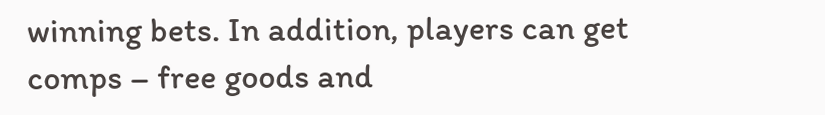winning bets. In addition, players can get comps – free goods and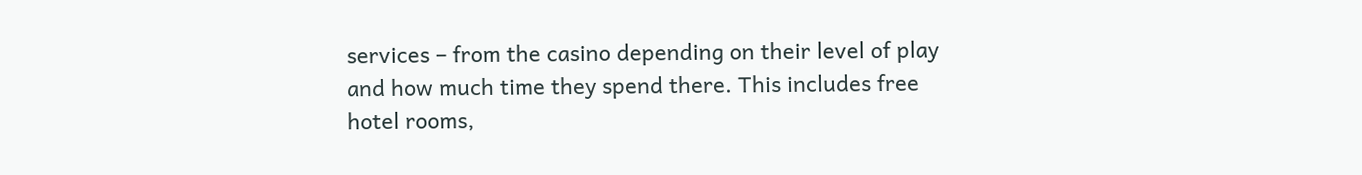services – from the casino depending on their level of play and how much time they spend there. This includes free hotel rooms,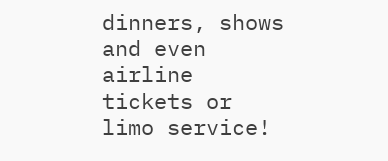dinners, shows and even airline tickets or limo service!